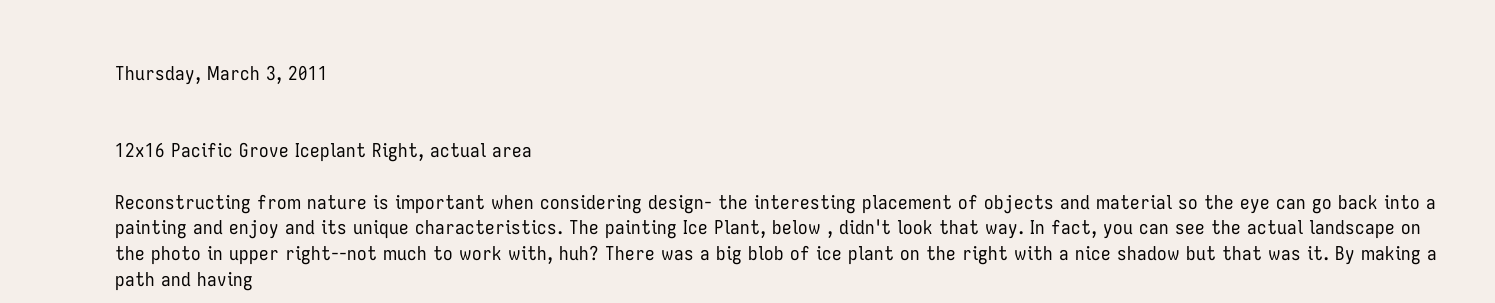Thursday, March 3, 2011


12x16 Pacific Grove Iceplant Right, actual area

Reconstructing from nature is important when considering design- the interesting placement of objects and material so the eye can go back into a painting and enjoy and its unique characteristics. The painting Ice Plant, below , didn't look that way. In fact, you can see the actual landscape on the photo in upper right--not much to work with, huh? There was a big blob of ice plant on the right with a nice shadow but that was it. By making a path and having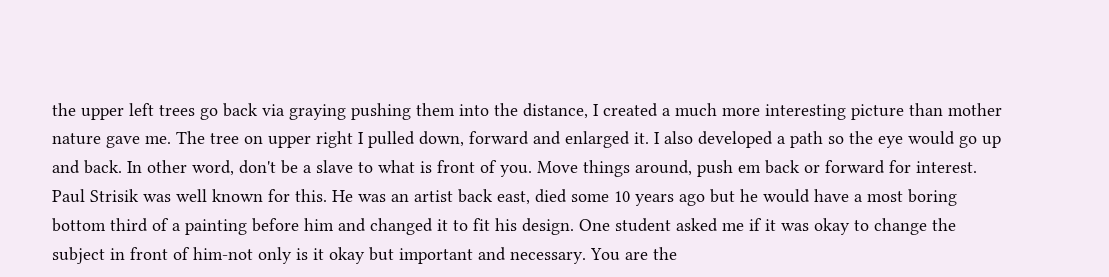the upper left trees go back via graying pushing them into the distance, I created a much more interesting picture than mother nature gave me. The tree on upper right I pulled down, forward and enlarged it. I also developed a path so the eye would go up and back. In other word, don't be a slave to what is front of you. Move things around, push em back or forward for interest.
Paul Strisik was well known for this. He was an artist back east, died some 10 years ago but he would have a most boring bottom third of a painting before him and changed it to fit his design. One student asked me if it was okay to change the subject in front of him-not only is it okay but important and necessary. You are the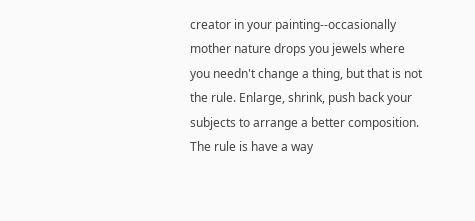creator in your painting--occasionally mother nature drops you jewels where you needn't change a thing, but that is not the rule. Enlarge, shrink, push back your subjects to arrange a better composition. The rule is have a way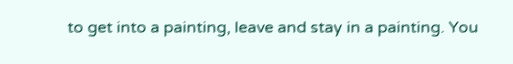to get into a painting, leave and stay in a painting. You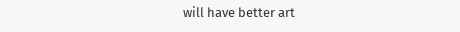will have better art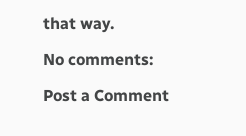that way.

No comments:

Post a Comment